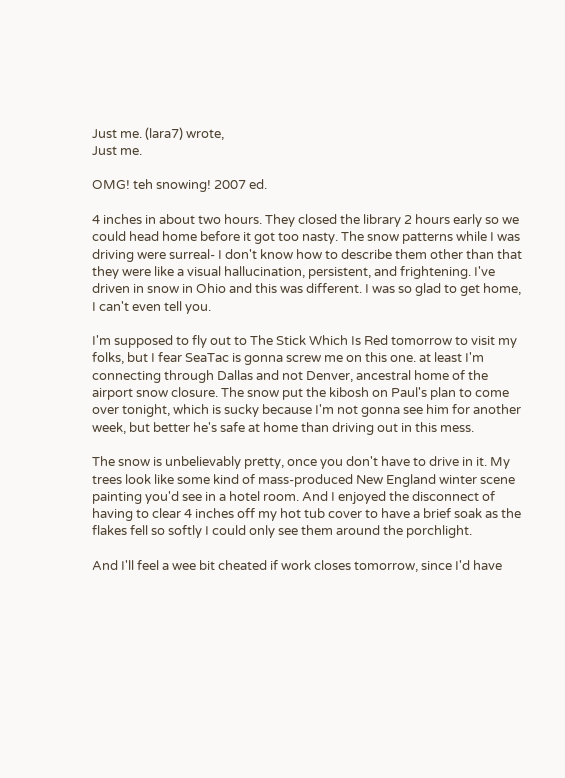Just me. (lara7) wrote,
Just me.

OMG! teh snowing! 2007 ed.

4 inches in about two hours. They closed the library 2 hours early so we could head home before it got too nasty. The snow patterns while I was driving were surreal- I don't know how to describe them other than that they were like a visual hallucination, persistent, and frightening. I've driven in snow in Ohio and this was different. I was so glad to get home, I can't even tell you.

I'm supposed to fly out to The Stick Which Is Red tomorrow to visit my folks, but I fear SeaTac is gonna screw me on this one. at least I'm connecting through Dallas and not Denver, ancestral home of the airport snow closure. The snow put the kibosh on Paul's plan to come over tonight, which is sucky because I'm not gonna see him for another week, but better he's safe at home than driving out in this mess.

The snow is unbelievably pretty, once you don't have to drive in it. My trees look like some kind of mass-produced New England winter scene painting you'd see in a hotel room. And I enjoyed the disconnect of having to clear 4 inches off my hot tub cover to have a brief soak as the flakes fell so softly I could only see them around the porchlight.

And I'll feel a wee bit cheated if work closes tomorrow, since I'd have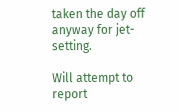taken the day off anyway for jet-setting.

Will attempt to report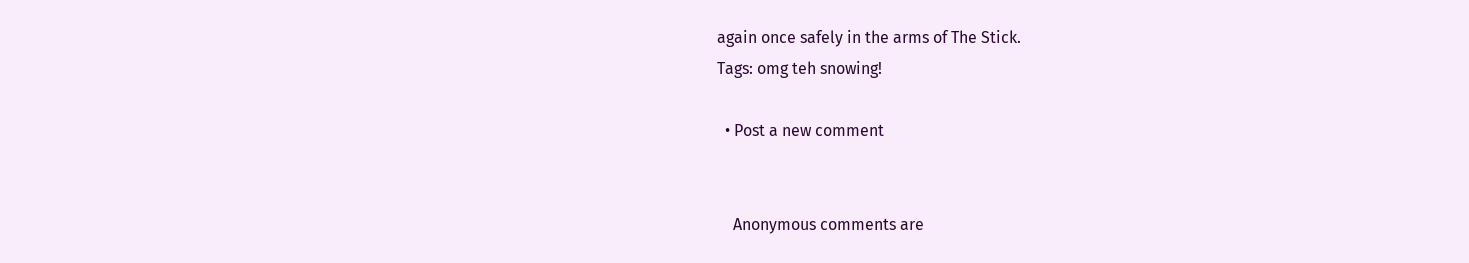again once safely in the arms of The Stick.
Tags: omg teh snowing!

  • Post a new comment


    Anonymous comments are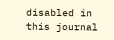disabled in this journal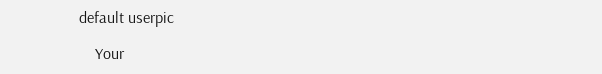default userpic

    Your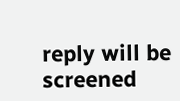reply will be screened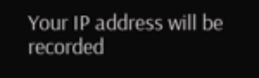Your IP address will be recorded